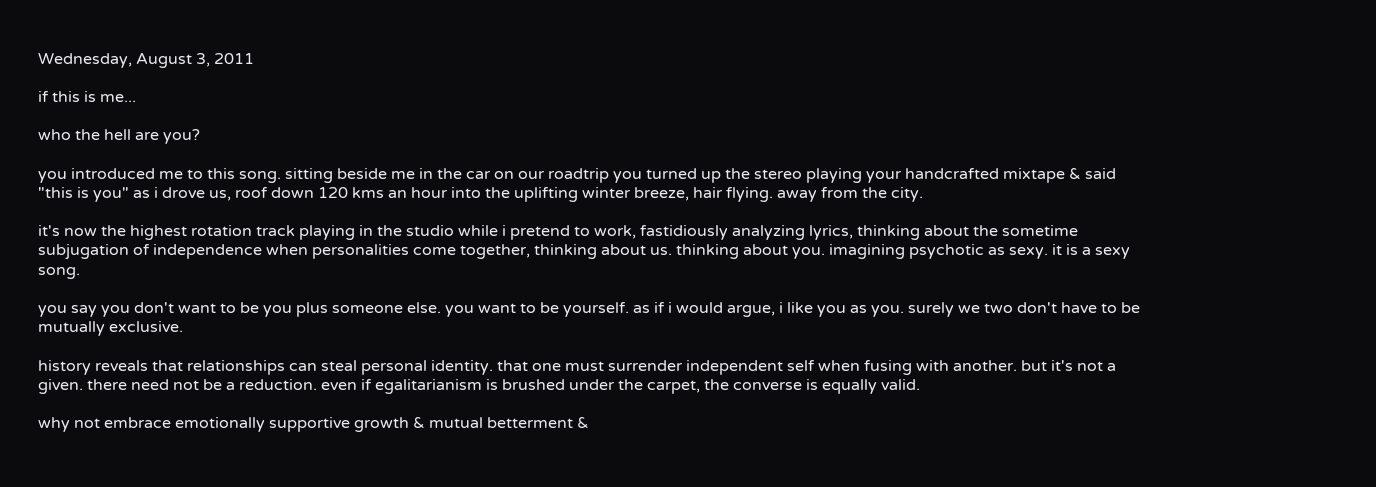Wednesday, August 3, 2011

if this is me...

who the hell are you?

you introduced me to this song. sitting beside me in the car on our roadtrip you turned up the stereo playing your handcrafted mixtape & said "this is you" as i drove us, roof down 120 kms an hour into the uplifting winter breeze, hair flying. away from the city.

it's now the highest rotation track playing in the studio while i pretend to work, fastidiously analyzing lyrics, thinking about the sometime subjugation of independence when personalities come together, thinking about us. thinking about you. imagining psychotic as sexy. it is a sexy song.

you say you don't want to be you plus someone else. you want to be yourself. as if i would argue, i like you as you. surely we two don't have to be mutually exclusive.

history reveals that relationships can steal personal identity. that one must surrender independent self when fusing with another. but it's not a given. there need not be a reduction. even if egalitarianism is brushed under the carpet, the converse is equally valid.

why not embrace emotionally supportive growth & mutual betterment &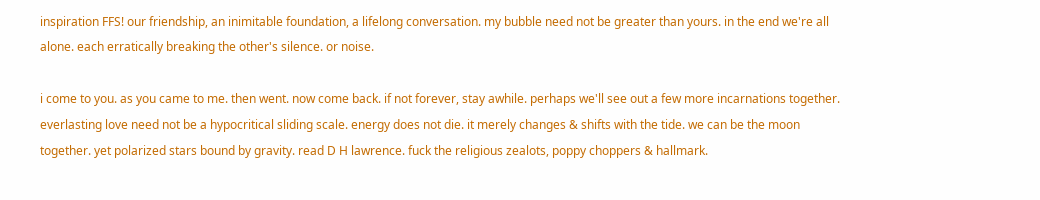inspiration FFS! our friendship, an inimitable foundation, a lifelong conversation. my bubble need not be greater than yours. in the end we're all alone. each erratically breaking the other's silence. or noise.

i come to you. as you came to me. then went. now come back. if not forever, stay awhile. perhaps we'll see out a few more incarnations together. everlasting love need not be a hypocritical sliding scale. energy does not die. it merely changes & shifts with the tide. we can be the moon together. yet polarized stars bound by gravity. read D H lawrence. fuck the religious zealots, poppy choppers & hallmark.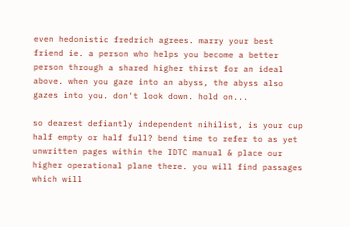even hedonistic fredrich agrees. marry your best friend ie. a person who helps you become a better person through a shared higher thirst for an ideal above. when you gaze into an abyss, the abyss also gazes into you. don't look down. hold on...

so dearest defiantly independent nihilist, is your cup half empty or half full? bend time to refer to as yet unwritten pages within the IDTC manual & place our higher operational plane there. you will find passages which will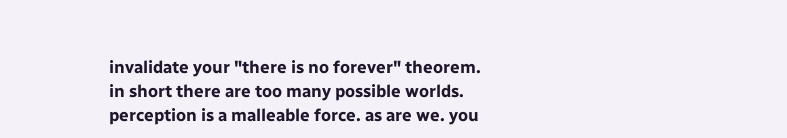invalidate your "there is no forever" theorem. in short there are too many possible worlds. perception is a malleable force. as are we. you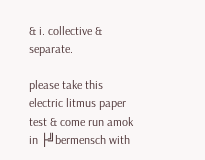& i. collective & separate.

please take this electric litmus paper test & come run amok in ├╝bermensch with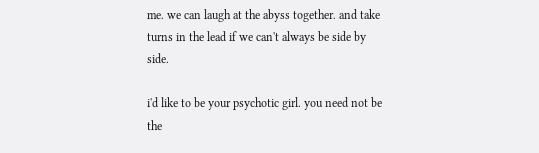me. we can laugh at the abyss together. and take turns in the lead if we can't always be side by side.

i'd like to be your psychotic girl. you need not be the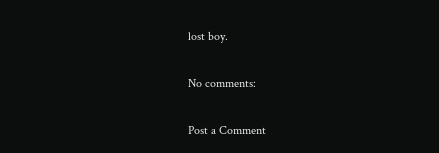lost boy.

No comments:

Post a Comment